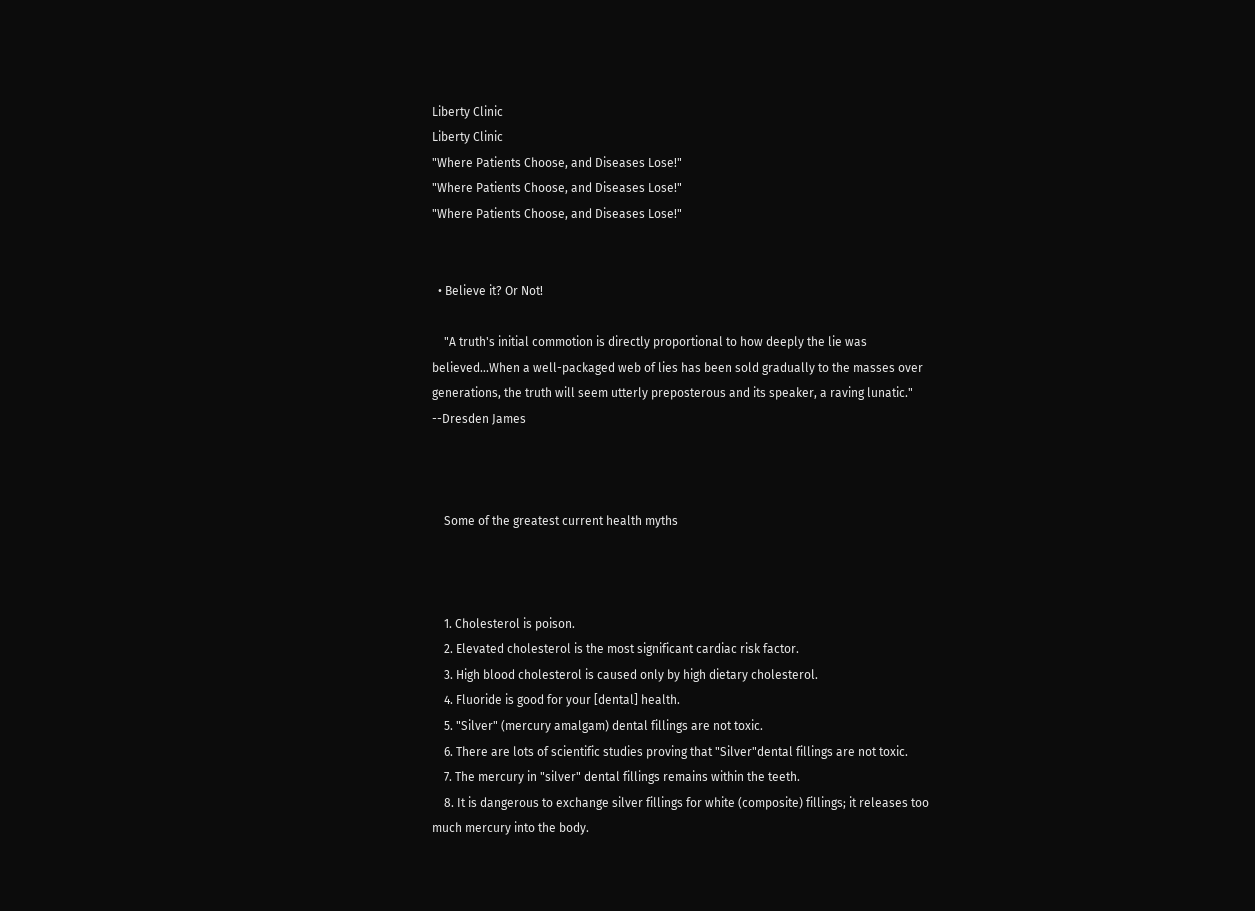Liberty Clinic
Liberty Clinic
"Where Patients Choose, and Diseases Lose!"
"Where Patients Choose, and Diseases Lose!"
"Where Patients Choose, and Diseases Lose!"


  • Believe it? Or Not!

    "A truth's initial commotion is directly proportional to how deeply the lie was believed...When a well-packaged web of lies has been sold gradually to the masses over generations, the truth will seem utterly preposterous and its speaker, a raving lunatic." --Dresden James



    Some of the greatest current health myths



    1. Cholesterol is poison.
    2. Elevated cholesterol is the most significant cardiac risk factor.
    3. High blood cholesterol is caused only by high dietary cholesterol.
    4. Fluoride is good for your [dental] health.
    5. "Silver" (mercury amalgam) dental fillings are not toxic.
    6. There are lots of scientific studies proving that "Silver"dental fillings are not toxic.
    7. The mercury in "silver" dental fillings remains within the teeth.
    8. It is dangerous to exchange silver fillings for white (composite) fillings; it releases too much mercury into the body.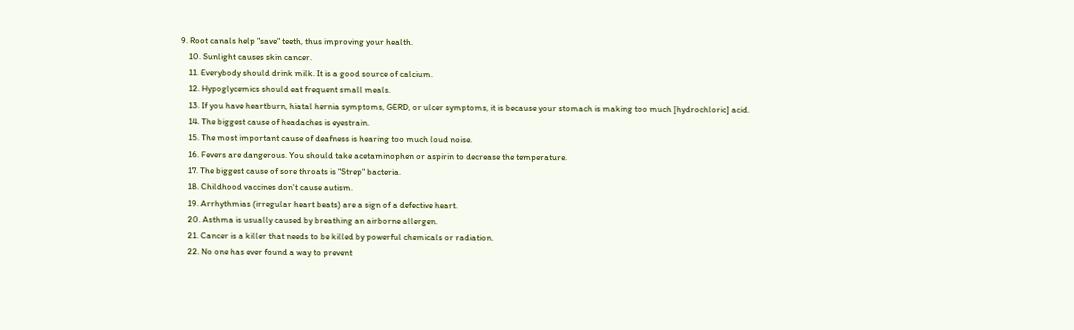9. Root canals help "save" teeth, thus improving your health.
    10. Sunlight causes skin cancer.
    11. Everybody should drink milk. It is a good source of calcium.
    12. Hypoglycemics should eat frequent small meals.
    13. If you have heartburn, hiatal hernia symptoms, GERD, or ulcer symptoms, it is because your stomach is making too much [hydrochloric] acid.
    14. The biggest cause of headaches is eyestrain.
    15. The most important cause of deafness is hearing too much loud noise.
    16. Fevers are dangerous. You should take acetaminophen or aspirin to decrease the temperature.
    17. The biggest cause of sore throats is "Strep" bacteria.
    18. Childhood vaccines don't cause autism.
    19. Arrhythmias (irregular heart beats) are a sign of a defective heart.
    20. Asthma is usually caused by breathing an airborne allergen.
    21. Cancer is a killer that needs to be killed by powerful chemicals or radiation.
    22. No one has ever found a way to prevent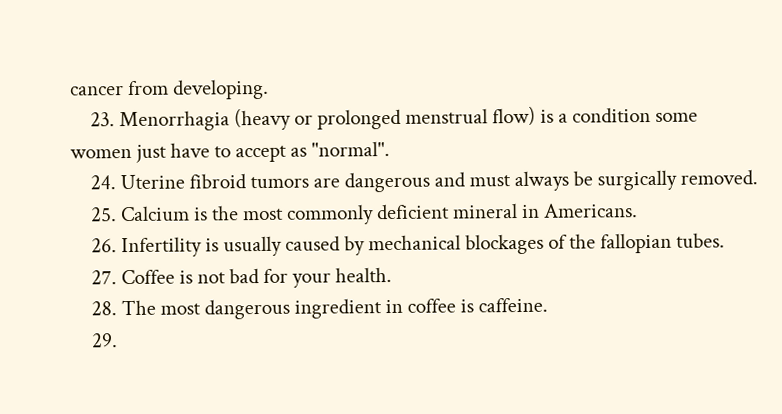cancer from developing.
    23. Menorrhagia (heavy or prolonged menstrual flow) is a condition some women just have to accept as "normal".
    24. Uterine fibroid tumors are dangerous and must always be surgically removed.
    25. Calcium is the most commonly deficient mineral in Americans.
    26. Infertility is usually caused by mechanical blockages of the fallopian tubes.
    27. Coffee is not bad for your health.
    28. The most dangerous ingredient in coffee is caffeine.
    29.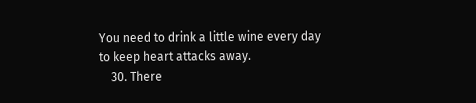You need to drink a little wine every day to keep heart attacks away.
    30. There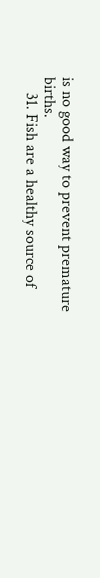is no good way to prevent premature births.
    31. Fish are a healthy source of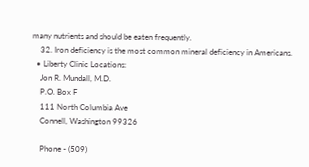many nutrients and should be eaten frequently.
    32. Iron deficiency is the most common mineral deficiency in Americans.
  • Liberty Clinic Locations:
    Jon R. Mundall, M.D.
    P.O. Box F
    111 North Columbia Ave
    Connell, Washington 99326

    Phone - (509)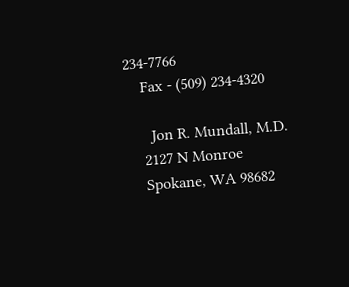234-7766
    Fax - (509) 234-4320

      Jon R. Mundall, M.D.
    2127 N Monroe
    Spokane, WA 98682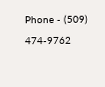Phone - (509) 474-9762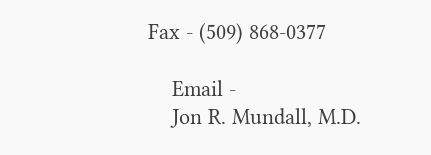Fax - (509) 868-0377

    Email -
    Jon R. Mundall, M.D.